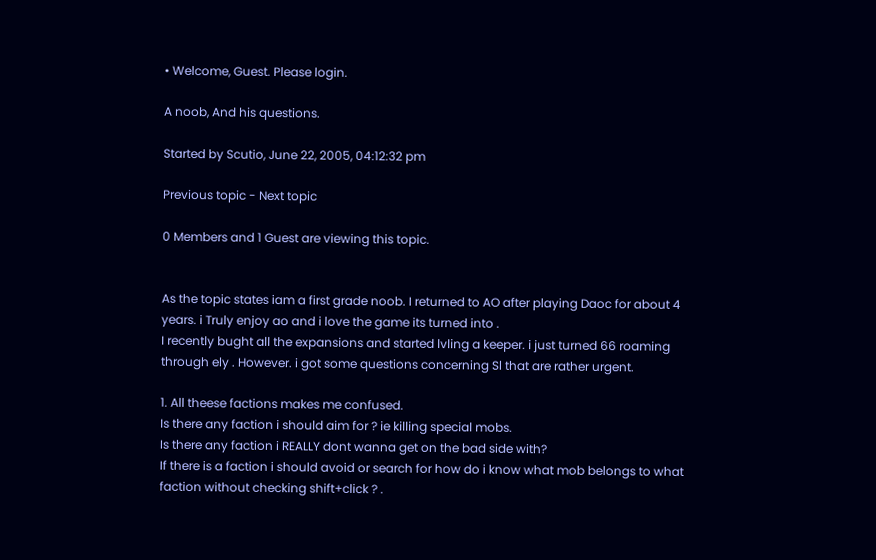• Welcome, Guest. Please login.

A noob, And his questions.

Started by Scutio, June 22, 2005, 04:12:32 pm

Previous topic - Next topic

0 Members and 1 Guest are viewing this topic.


As the topic states iam a first grade noob. I returned to AO after playing Daoc for about 4 years. i Truly enjoy ao and i love the game its turned into .
I recently bught all the expansions and started lvling a keeper. i just turned 66 roaming through ely . However. i got some questions concerning Sl that are rather urgent.

1. All theese factions makes me confused.
Is there any faction i should aim for ? ie killing special mobs.
Is there any faction i REALLY dont wanna get on the bad side with?
If there is a faction i should avoid or search for how do i know what mob belongs to what faction without checking shift+click ? .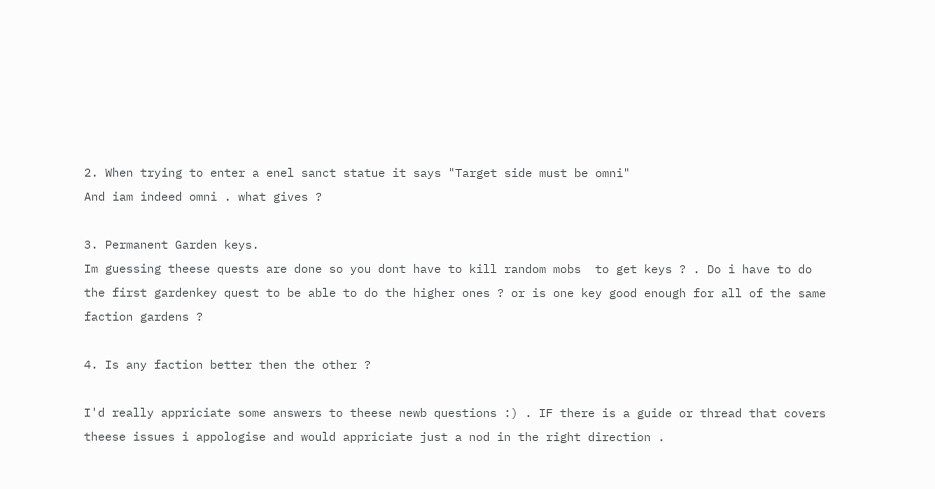2. When trying to enter a enel sanct statue it says "Target side must be omni"
And iam indeed omni . what gives ?

3. Permanent Garden keys.
Im guessing theese quests are done so you dont have to kill random mobs  to get keys ? . Do i have to do the first gardenkey quest to be able to do the higher ones ? or is one key good enough for all of the same faction gardens ?

4. Is any faction better then the other ?

I'd really appriciate some answers to theese newb questions :) . IF there is a guide or thread that covers theese issues i appologise and would appriciate just a nod in the right direction .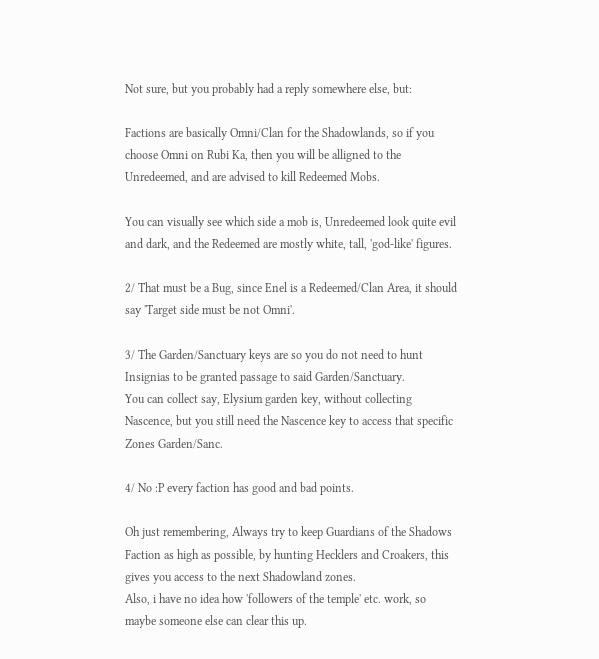Not sure, but you probably had a reply somewhere else, but:

Factions are basically Omni/Clan for the Shadowlands, so if you choose Omni on Rubi Ka, then you will be alligned to the Unredeemed, and are advised to kill Redeemed Mobs.

You can visually see which side a mob is, Unredeemed look quite evil and dark, and the Redeemed are mostly white, tall, 'god-like' figures.

2/ That must be a Bug, since Enel is a Redeemed/Clan Area, it should say 'Target side must be not Omni'.

3/ The Garden/Sanctuary keys are so you do not need to hunt Insignias to be granted passage to said Garden/Sanctuary.
You can collect say, Elysium garden key, without collecting Nascence, but you still need the Nascence key to access that specific Zones Garden/Sanc.

4/ No :P every faction has good and bad points.

Oh just remembering, Always try to keep Guardians of the Shadows Faction as high as possible, by hunting Hecklers and Croakers, this gives you access to the next Shadowland zones.
Also, i have no idea how 'followers of the temple' etc. work, so maybe someone else can clear this up.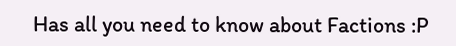Has all you need to know about Factions :P